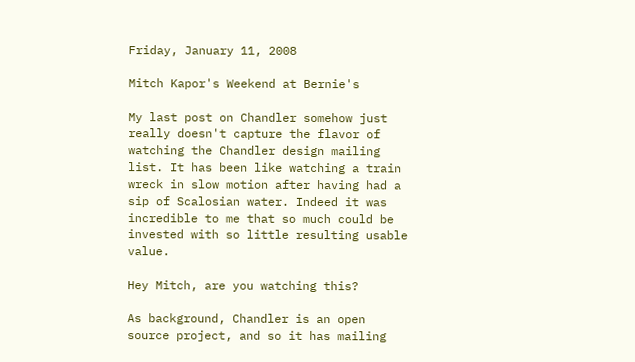Friday, January 11, 2008

Mitch Kapor's Weekend at Bernie's

My last post on Chandler somehow just really doesn't capture the flavor of watching the Chandler design mailing list. It has been like watching a train wreck in slow motion after having had a sip of Scalosian water. Indeed it was incredible to me that so much could be invested with so little resulting usable value.

Hey Mitch, are you watching this?

As background, Chandler is an open source project, and so it has mailing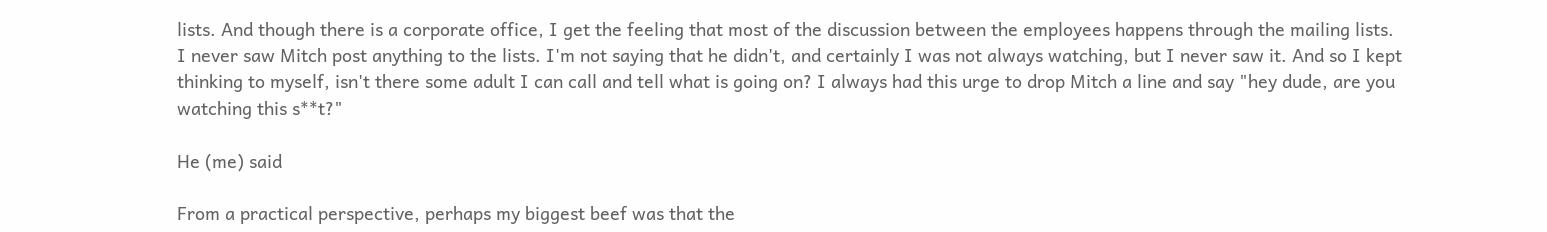lists. And though there is a corporate office, I get the feeling that most of the discussion between the employees happens through the mailing lists. I never saw Mitch post anything to the lists. I'm not saying that he didn't, and certainly I was not always watching, but I never saw it. And so I kept thinking to myself, isn't there some adult I can call and tell what is going on? I always had this urge to drop Mitch a line and say "hey dude, are you watching this s**t?"

He (me) said

From a practical perspective, perhaps my biggest beef was that the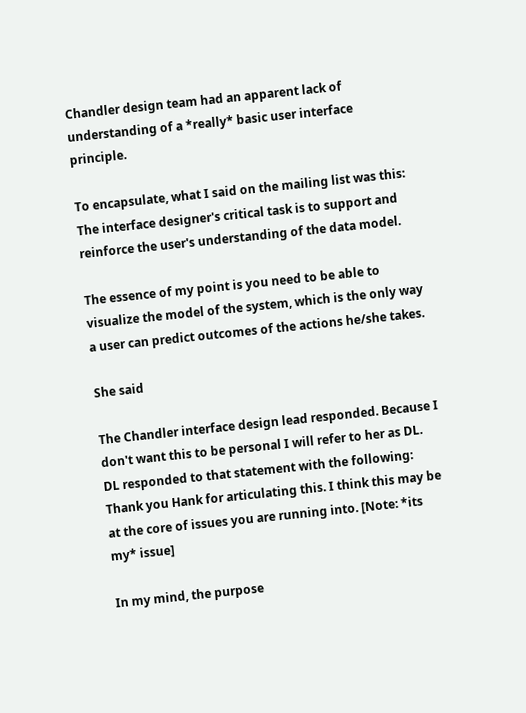Chandler design team had an apparent lack of understanding of a *really* basic user interface principle.

To encapsulate, what I said on the mailing list was this:
The interface designer's critical task is to support and reinforce the user's understanding of the data model.

The essence of my point is you need to be able to visualize the model of the system, which is the only way a user can predict outcomes of the actions he/she takes.

She said

The Chandler interface design lead responded. Because I don't want this to be personal I will refer to her as DL. DL responded to that statement with the following:
Thank you Hank for articulating this. I think this may be at the core of issues you are running into. [Note: *its my* issue]

In my mind, the purpose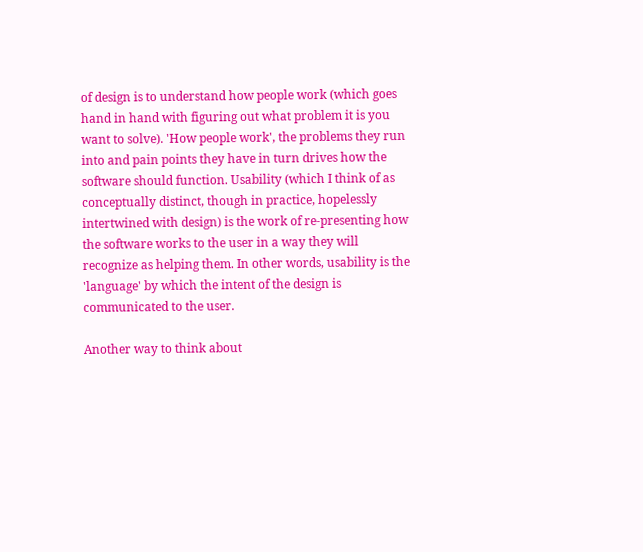of design is to understand how people work (which goes hand in hand with figuring out what problem it is you want to solve). 'How people work', the problems they run into and pain points they have in turn drives how the software should function. Usability (which I think of as conceptually distinct, though in practice, hopelessly intertwined with design) is the work of re-presenting how the software works to the user in a way they will recognize as helping them. In other words, usability is the 'language' by which the intent of the design is communicated to the user.

Another way to think about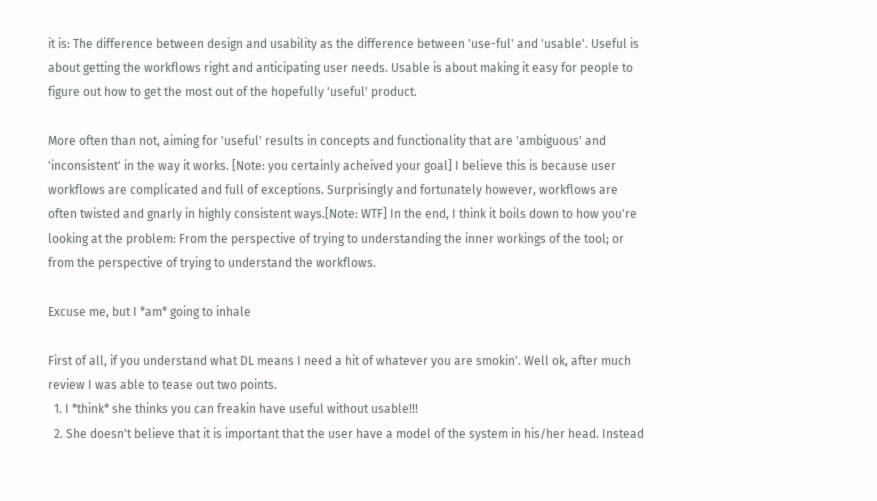it is: The difference between design and usability as the difference between 'use-ful' and 'usable'. Useful is about getting the workflows right and anticipating user needs. Usable is about making it easy for people to figure out how to get the most out of the hopefully 'useful' product.

More often than not, aiming for 'useful' results in concepts and functionality that are 'ambiguous' and 'inconsistent' in the way it works. [Note: you certainly acheived your goal] I believe this is because user workflows are complicated and full of exceptions. Surprisingly and fortunately however, workflows are often twisted and gnarly in highly consistent ways.[Note: WTF] In the end, I think it boils down to how you're looking at the problem: From the perspective of trying to understanding the inner workings of the tool; or from the perspective of trying to understand the workflows.

Excuse me, but I *am* going to inhale

First of all, if you understand what DL means I need a hit of whatever you are smokin'. Well ok, after much review I was able to tease out two points.
  1. I *think* she thinks you can freakin have useful without usable!!!
  2. She doesn't believe that it is important that the user have a model of the system in his/her head. Instead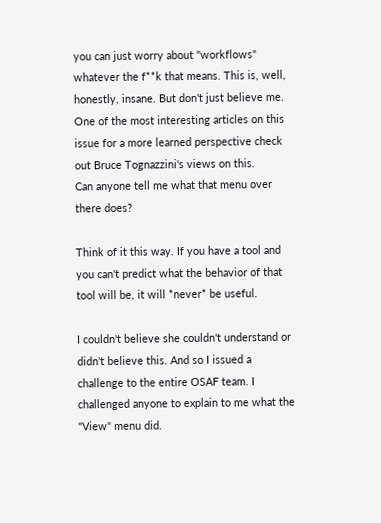you can just worry about "workflows" whatever the f**k that means. This is, well, honestly, insane. But don't just believe me. One of the most interesting articles on this issue for a more learned perspective check out Bruce Tognazzini's views on this.
Can anyone tell me what that menu over there does?

Think of it this way. If you have a tool and you can't predict what the behavior of that tool will be, it will *never* be useful.

I couldn't believe she couldn't understand or didn't believe this. And so I issued a challenge to the entire OSAF team. I challenged anyone to explain to me what the "View" menu did.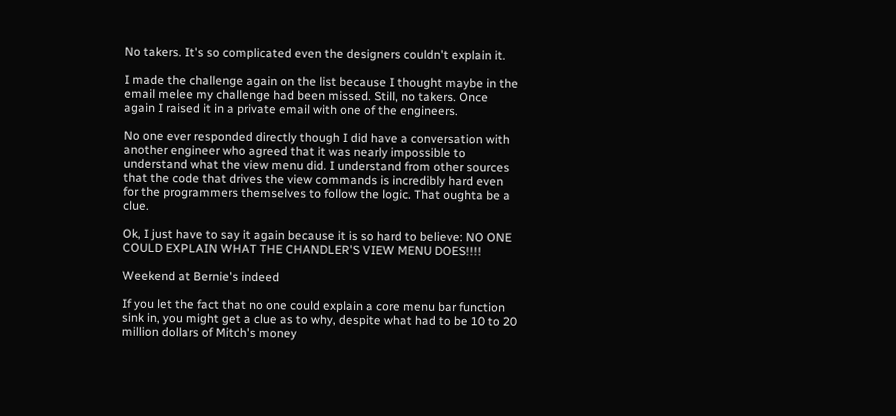No takers. It's so complicated even the designers couldn't explain it.

I made the challenge again on the list because I thought maybe in the email melee my challenge had been missed. Still, no takers. Once again I raised it in a private email with one of the engineers.

No one ever responded directly though I did have a conversation with another engineer who agreed that it was nearly impossible to understand what the view menu did. I understand from other sources that the code that drives the view commands is incredibly hard even for the programmers themselves to follow the logic. That oughta be a clue.

Ok, I just have to say it again because it is so hard to believe: NO ONE COULD EXPLAIN WHAT THE CHANDLER'S VIEW MENU DOES!!!!

Weekend at Bernie's indeed

If you let the fact that no one could explain a core menu bar function sink in, you might get a clue as to why, despite what had to be 10 to 20 million dollars of Mitch's money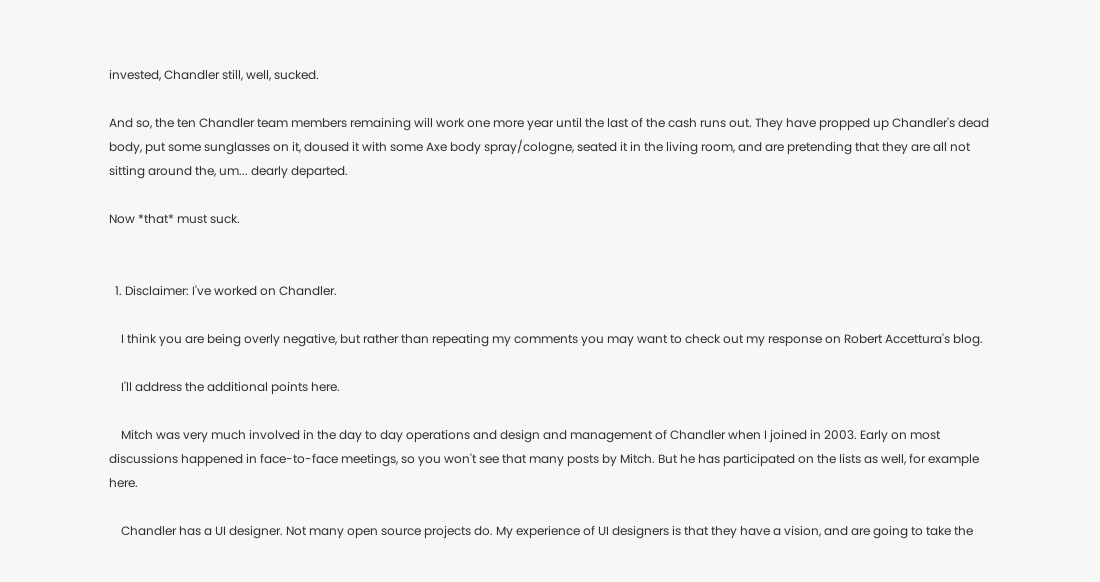invested, Chandler still, well, sucked.

And so, the ten Chandler team members remaining will work one more year until the last of the cash runs out. They have propped up Chandler's dead body, put some sunglasses on it, doused it with some Axe body spray/cologne, seated it in the living room, and are pretending that they are all not sitting around the, um... dearly departed.

Now *that* must suck.


  1. Disclaimer: I've worked on Chandler.

    I think you are being overly negative, but rather than repeating my comments you may want to check out my response on Robert Accettura's blog.

    I'll address the additional points here.

    Mitch was very much involved in the day to day operations and design and management of Chandler when I joined in 2003. Early on most discussions happened in face-to-face meetings, so you won't see that many posts by Mitch. But he has participated on the lists as well, for example here.

    Chandler has a UI designer. Not many open source projects do. My experience of UI designers is that they have a vision, and are going to take the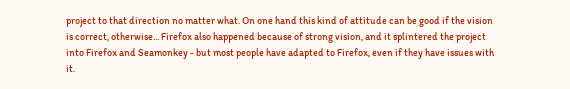project to that direction no matter what. On one hand this kind of attitude can be good if the vision is correct, otherwise... Firefox also happened because of strong vision, and it splintered the project into Firefox and Seamonkey - but most people have adapted to Firefox, even if they have issues with it.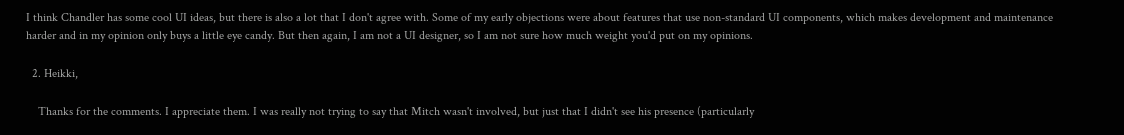I think Chandler has some cool UI ideas, but there is also a lot that I don't agree with. Some of my early objections were about features that use non-standard UI components, which makes development and maintenance harder and in my opinion only buys a little eye candy. But then again, I am not a UI designer, so I am not sure how much weight you'd put on my opinions.

  2. Heikki,

    Thanks for the comments. I appreciate them. I was really not trying to say that Mitch wasn't involved, but just that I didn't see his presence (particularly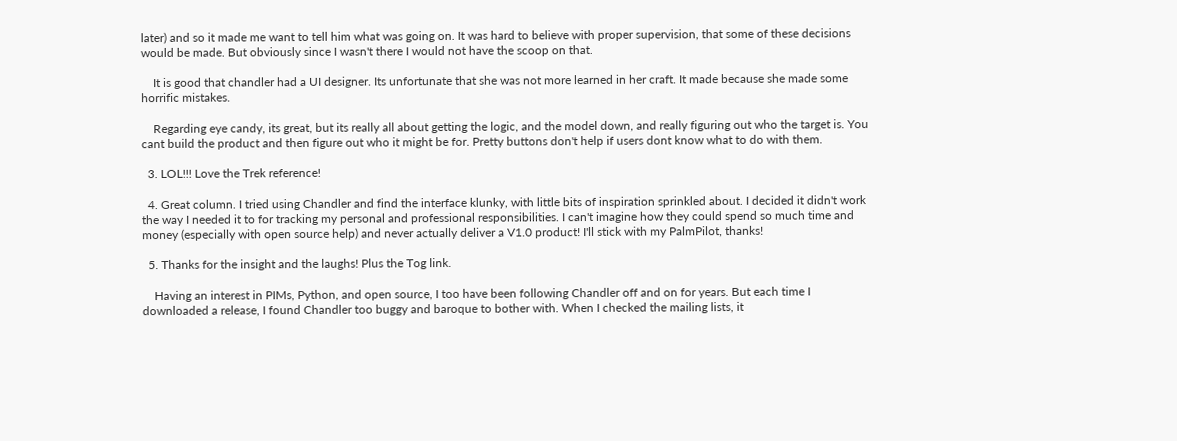later) and so it made me want to tell him what was going on. It was hard to believe with proper supervision, that some of these decisions would be made. But obviously since I wasn't there I would not have the scoop on that.

    It is good that chandler had a UI designer. Its unfortunate that she was not more learned in her craft. It made because she made some horrific mistakes.

    Regarding eye candy, its great, but its really all about getting the logic, and the model down, and really figuring out who the target is. You cant build the product and then figure out who it might be for. Pretty buttons don't help if users dont know what to do with them.

  3. LOL!!! Love the Trek reference!

  4. Great column. I tried using Chandler and find the interface klunky, with little bits of inspiration sprinkled about. I decided it didn't work the way I needed it to for tracking my personal and professional responsibilities. I can't imagine how they could spend so much time and money (especially with open source help) and never actually deliver a V1.0 product! I'll stick with my PalmPilot, thanks!

  5. Thanks for the insight and the laughs! Plus the Tog link.

    Having an interest in PIMs, Python, and open source, I too have been following Chandler off and on for years. But each time I downloaded a release, I found Chandler too buggy and baroque to bother with. When I checked the mailing lists, it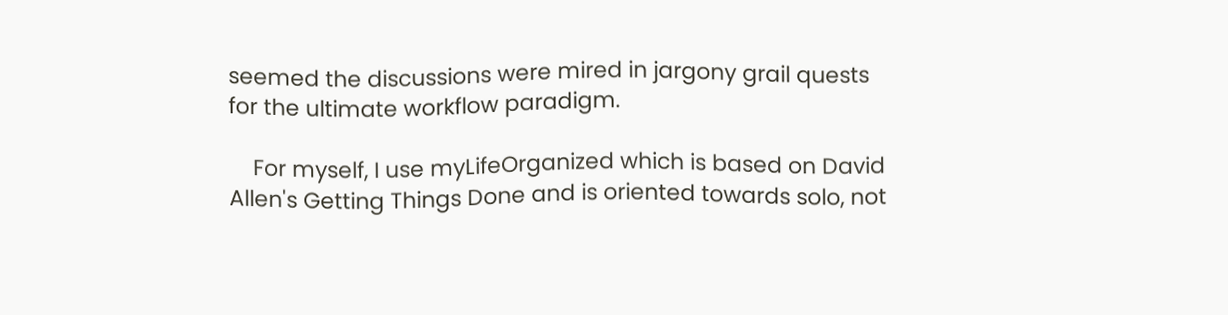seemed the discussions were mired in jargony grail quests for the ultimate workflow paradigm.

    For myself, I use myLifeOrganized which is based on David Allen's Getting Things Done and is oriented towards solo, not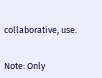collaborative, use.


Note: Only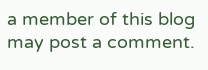a member of this blog may post a comment.